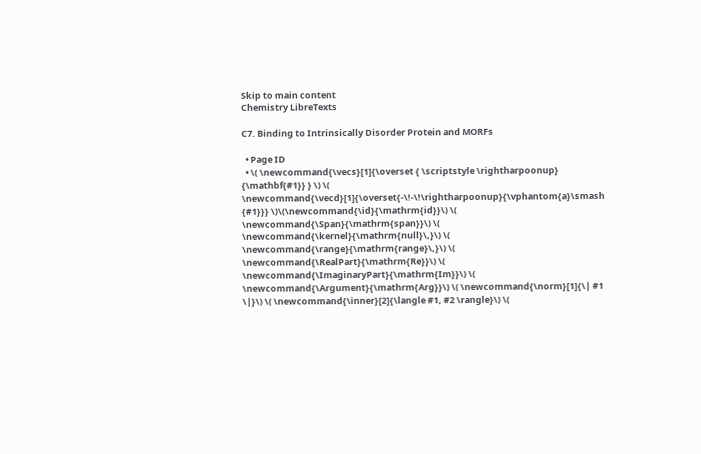Skip to main content
Chemistry LibreTexts

C7. Binding to Intrinsically Disorder Protein and MORFs

  • Page ID
  • \( \newcommand{\vecs}[1]{\overset { \scriptstyle \rightharpoonup} {\mathbf{#1}} } \) \( \newcommand{\vecd}[1]{\overset{-\!-\!\rightharpoonup}{\vphantom{a}\smash {#1}}} \)\(\newcommand{\id}{\mathrm{id}}\) \( \newcommand{\Span}{\mathrm{span}}\) \( \newcommand{\kernel}{\mathrm{null}\,}\) \( \newcommand{\range}{\mathrm{range}\,}\) \( \newcommand{\RealPart}{\mathrm{Re}}\) \( \newcommand{\ImaginaryPart}{\mathrm{Im}}\) \( \newcommand{\Argument}{\mathrm{Arg}}\) \( \newcommand{\norm}[1]{\| #1 \|}\) \( \newcommand{\inner}[2]{\langle #1, #2 \rangle}\) \(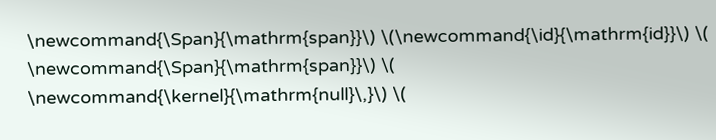\newcommand{\Span}{\mathrm{span}}\) \(\newcommand{\id}{\mathrm{id}}\) \( \newcommand{\Span}{\mathrm{span}}\) \( \newcommand{\kernel}{\mathrm{null}\,}\) \(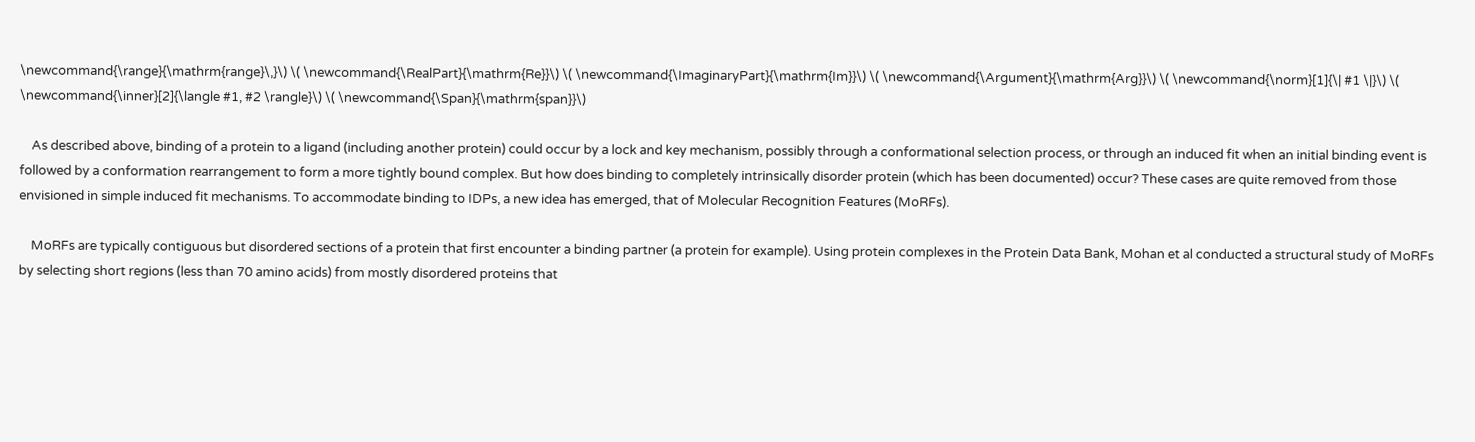\newcommand{\range}{\mathrm{range}\,}\) \( \newcommand{\RealPart}{\mathrm{Re}}\) \( \newcommand{\ImaginaryPart}{\mathrm{Im}}\) \( \newcommand{\Argument}{\mathrm{Arg}}\) \( \newcommand{\norm}[1]{\| #1 \|}\) \( \newcommand{\inner}[2]{\langle #1, #2 \rangle}\) \( \newcommand{\Span}{\mathrm{span}}\)

    As described above, binding of a protein to a ligand (including another protein) could occur by a lock and key mechanism, possibly through a conformational selection process, or through an induced fit when an initial binding event is followed by a conformation rearrangement to form a more tightly bound complex. But how does binding to completely intrinsically disorder protein (which has been documented) occur? These cases are quite removed from those envisioned in simple induced fit mechanisms. To accommodate binding to IDPs, a new idea has emerged, that of Molecular Recognition Features (MoRFs).

    MoRFs are typically contiguous but disordered sections of a protein that first encounter a binding partner (a protein for example). Using protein complexes in the Protein Data Bank, Mohan et al conducted a structural study of MoRFs by selecting short regions (less than 70 amino acids) from mostly disordered proteins that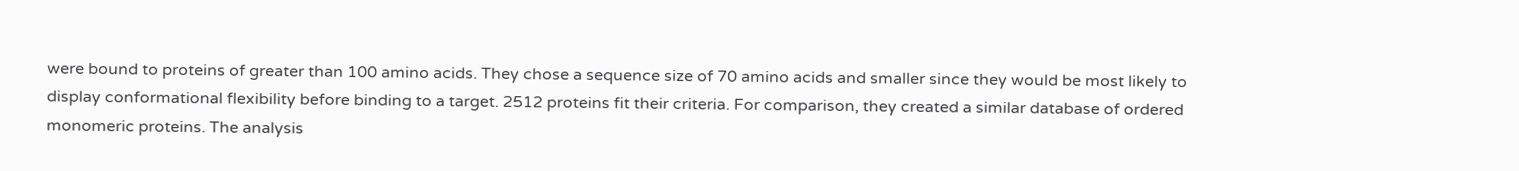were bound to proteins of greater than 100 amino acids. They chose a sequence size of 70 amino acids and smaller since they would be most likely to display conformational flexibility before binding to a target. 2512 proteins fit their criteria. For comparison, they created a similar database of ordered monomeric proteins. The analysis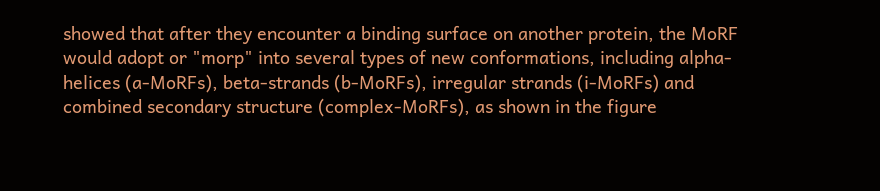showed that after they encounter a binding surface on another protein, the MoRF would adopt or "morp" into several types of new conformations, including alpha-helices (a-MoRFs), beta-strands (b-MoRFs), irregular strands (i-MoRFs) and combined secondary structure (complex-MoRFs), as shown in the figure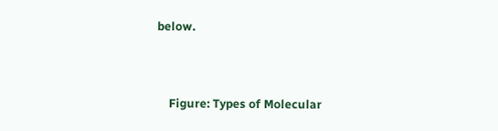below.


    Figure: Types of Molecular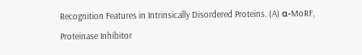Recognition Features in Intrinsically Disordered Proteins. (A) α-MoRF, Proteinase Inhibitor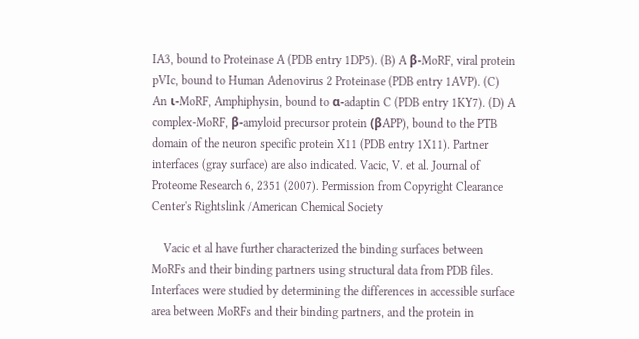IA3, bound to Proteinase A (PDB entry 1DP5). (B) A β-MoRF, viral protein pVIc, bound to Human Adenovirus 2 Proteinase (PDB entry 1AVP). (C) An ι-MoRF, Amphiphysin, bound to α-adaptin C (PDB entry 1KY7). (D) A complex-MoRF, β-amyloid precursor protein (βAPP), bound to the PTB domain of the neuron specific protein X11 (PDB entry 1X11). Partner interfaces (gray surface) are also indicated. Vacic, V. et al. Journal of Proteome Research 6, 2351 (2007). Permission from Copyright Clearance Center's Rightslink /American Chemical Society

    Vacic et al have further characterized the binding surfaces between MoRFs and their binding partners using structural data from PDB files. Interfaces were studied by determining the differences in accessible surface area between MoRFs and their binding partners, and the protein in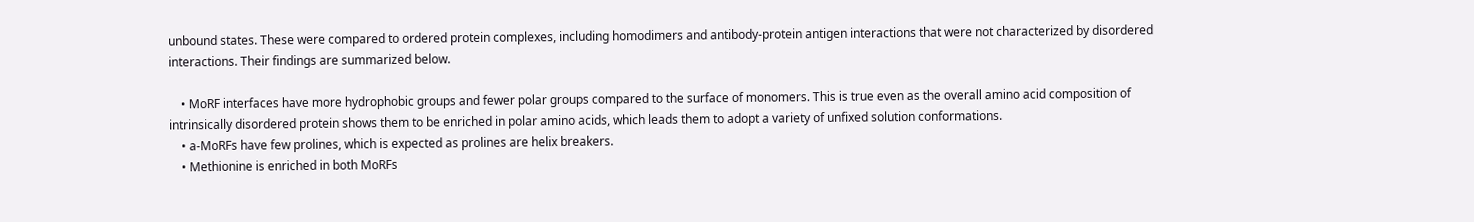unbound states. These were compared to ordered protein complexes, including homodimers and antibody-protein antigen interactions that were not characterized by disordered interactions. Their findings are summarized below.

    • MoRF interfaces have more hydrophobic groups and fewer polar groups compared to the surface of monomers. This is true even as the overall amino acid composition of intrinsically disordered protein shows them to be enriched in polar amino acids, which leads them to adopt a variety of unfixed solution conformations.
    • a-MoRFs have few prolines, which is expected as prolines are helix breakers.
    • Methionine is enriched in both MoRFs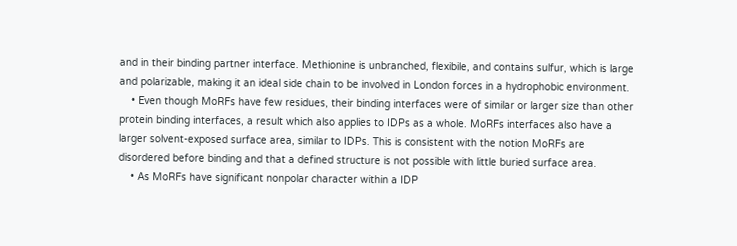and in their binding partner interface. Methionine is unbranched, flexibile, and contains sulfur, which is large and polarizable, making it an ideal side chain to be involved in London forces in a hydrophobic environment.
    • Even though MoRFs have few residues, their binding interfaces were of similar or larger size than other protein binding interfaces, a result which also applies to IDPs as a whole. MoRFs interfaces also have a larger solvent-exposed surface area, similar to IDPs. This is consistent with the notion MoRFs are disordered before binding and that a defined structure is not possible with little buried surface area.
    • As MoRFs have significant nonpolar character within a IDP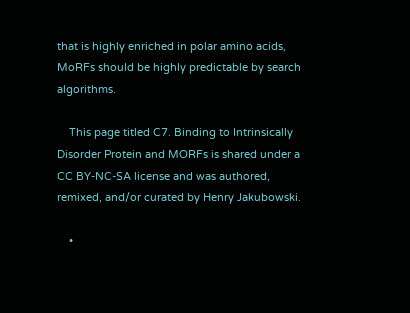that is highly enriched in polar amino acids, MoRFs should be highly predictable by search algorithms.

    This page titled C7. Binding to Intrinsically Disorder Protein and MORFs is shared under a CC BY-NC-SA license and was authored, remixed, and/or curated by Henry Jakubowski.

    •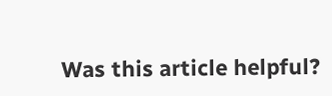Was this article helpful?